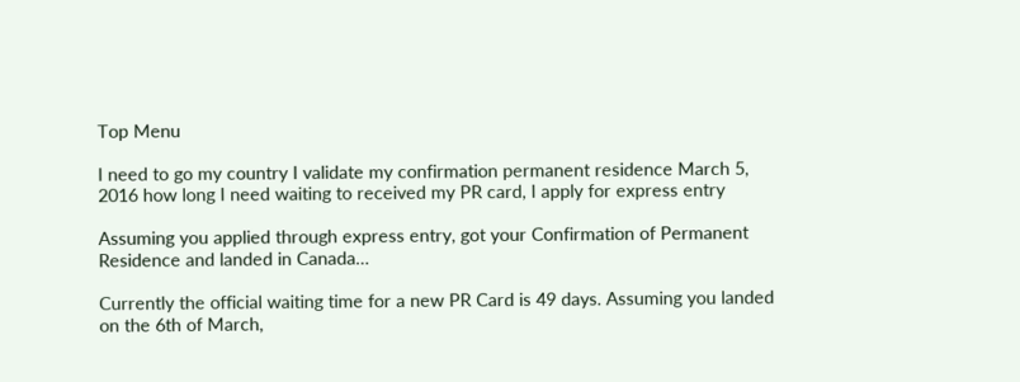Top Menu

I need to go my country I validate my confirmation permanent residence March 5, 2016 how long I need waiting to received my PR card, I apply for express entry

Assuming you applied through express entry, got your Confirmation of Permanent Residence and landed in Canada…

Currently the official waiting time for a new PR Card is 49 days. Assuming you landed on the 6th of March,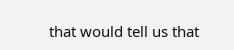that would tell us that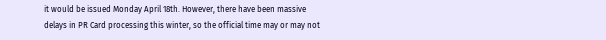it would be issued Monday April 18th. However, there have been massive delays in PR Card processing this winter, so the official time may or may not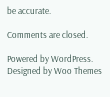be accurate.

Comments are closed.

Powered by WordPress. Designed by Woo Themes